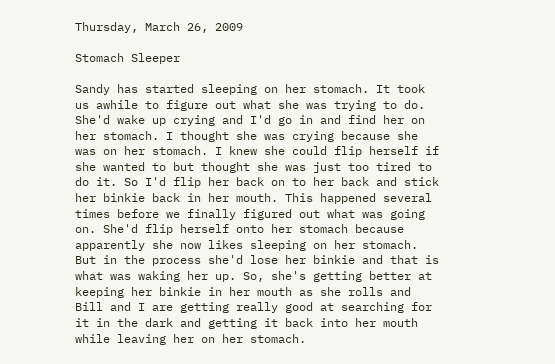Thursday, March 26, 2009

Stomach Sleeper

Sandy has started sleeping on her stomach. It took us awhile to figure out what she was trying to do. She'd wake up crying and I'd go in and find her on her stomach. I thought she was crying because she was on her stomach. I knew she could flip herself if she wanted to but thought she was just too tired to do it. So I'd flip her back on to her back and stick her binkie back in her mouth. This happened several times before we finally figured out what was going on. She'd flip herself onto her stomach because apparently she now likes sleeping on her stomach. But in the process she'd lose her binkie and that is what was waking her up. So, she's getting better at keeping her binkie in her mouth as she rolls and Bill and I are getting really good at searching for it in the dark and getting it back into her mouth while leaving her on her stomach.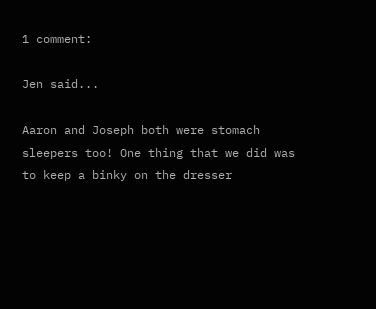1 comment:

Jen said...

Aaron and Joseph both were stomach sleepers too! One thing that we did was to keep a binky on the dresser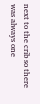next to the crib so there was always one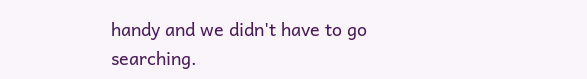handy and we didn't have to go searching.